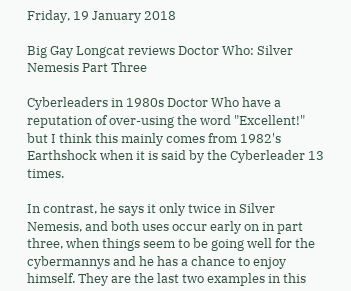Friday, 19 January 2018

Big Gay Longcat reviews Doctor Who: Silver Nemesis Part Three

Cyberleaders in 1980s Doctor Who have a reputation of over-using the word "Excellent!" but I think this mainly comes from 1982's Earthshock when it is said by the Cyberleader 13 times.

In contrast, he says it only twice in Silver Nemesis, and both uses occur early on in part three, when things seem to be going well for the cybermannys and he has a chance to enjoy himself. They are the last two examples in this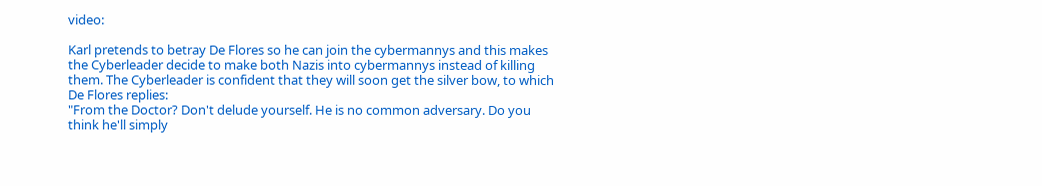video:

Karl pretends to betray De Flores so he can join the cybermannys and this makes the Cyberleader decide to make both Nazis into cybermannys instead of killing them. The Cyberleader is confident that they will soon get the silver bow, to which De Flores replies:
"From the Doctor? Don't delude yourself. He is no common adversary. Do you think he'll simply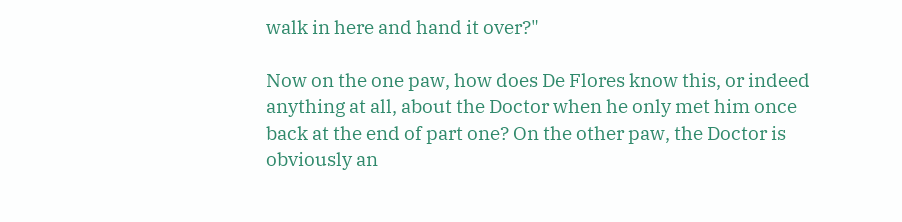walk in here and hand it over?"

Now on the one paw, how does De Flores know this, or indeed anything at all, about the Doctor when he only met him once back at the end of part one? On the other paw, the Doctor is obviously an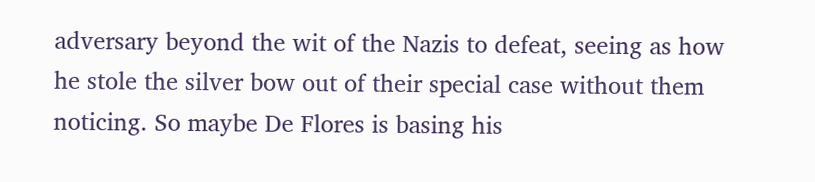adversary beyond the wit of the Nazis to defeat, seeing as how he stole the silver bow out of their special case without them noticing. So maybe De Flores is basing his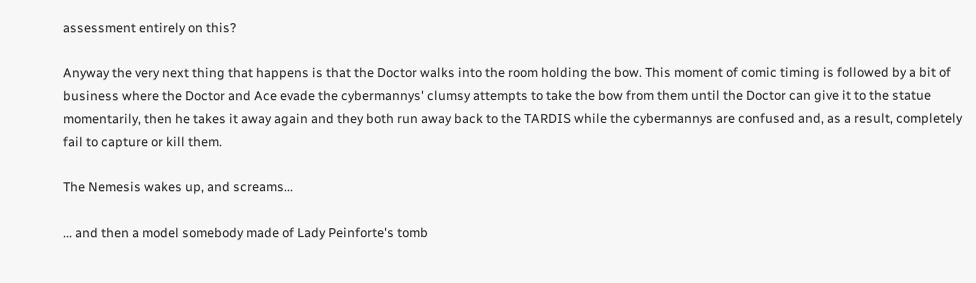assessment entirely on this?

Anyway the very next thing that happens is that the Doctor walks into the room holding the bow. This moment of comic timing is followed by a bit of business where the Doctor and Ace evade the cybermannys' clumsy attempts to take the bow from them until the Doctor can give it to the statue momentarily, then he takes it away again and they both run away back to the TARDIS while the cybermannys are confused and, as a result, completely fail to capture or kill them.

The Nemesis wakes up, and screams...

... and then a model somebody made of Lady Peinforte's tomb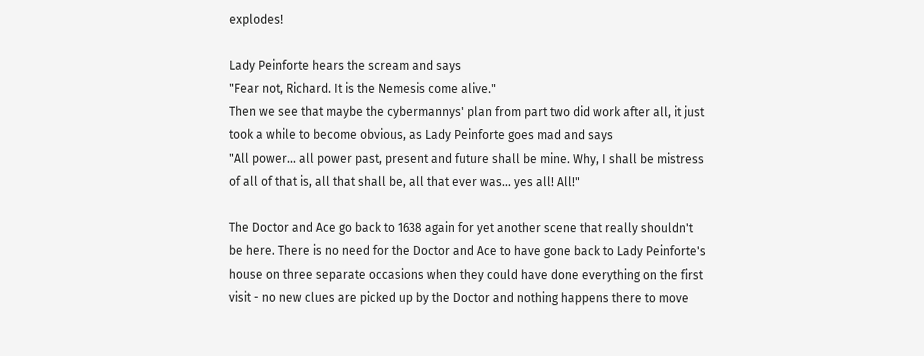explodes!

Lady Peinforte hears the scream and says
"Fear not, Richard. It is the Nemesis come alive."
Then we see that maybe the cybermannys' plan from part two did work after all, it just took a while to become obvious, as Lady Peinforte goes mad and says
"All power... all power past, present and future shall be mine. Why, I shall be mistress of all of that is, all that shall be, all that ever was... yes all! All!"

The Doctor and Ace go back to 1638 again for yet another scene that really shouldn't be here. There is no need for the Doctor and Ace to have gone back to Lady Peinforte's house on three separate occasions when they could have done everything on the first visit - no new clues are picked up by the Doctor and nothing happens there to move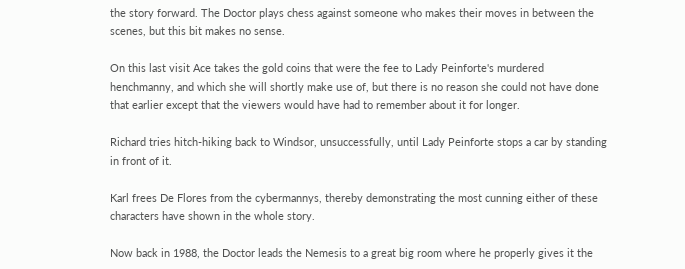the story forward. The Doctor plays chess against someone who makes their moves in between the scenes, but this bit makes no sense.

On this last visit Ace takes the gold coins that were the fee to Lady Peinforte's murdered henchmanny, and which she will shortly make use of, but there is no reason she could not have done that earlier except that the viewers would have had to remember about it for longer.

Richard tries hitch-hiking back to Windsor, unsuccessfully, until Lady Peinforte stops a car by standing in front of it.

Karl frees De Flores from the cybermannys, thereby demonstrating the most cunning either of these characters have shown in the whole story.

Now back in 1988, the Doctor leads the Nemesis to a great big room where he properly gives it the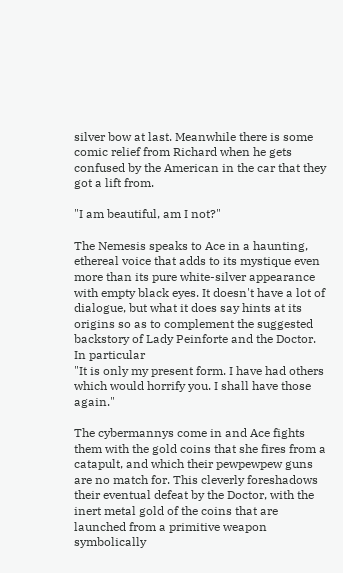silver bow at last. Meanwhile there is some comic relief from Richard when he gets confused by the American in the car that they got a lift from.

"I am beautiful, am I not?"

The Nemesis speaks to Ace in a haunting, ethereal voice that adds to its mystique even more than its pure white-silver appearance with empty black eyes. It doesn't have a lot of dialogue, but what it does say hints at its origins so as to complement the suggested backstory of Lady Peinforte and the Doctor. In particular
"It is only my present form. I have had others which would horrify you. I shall have those again."

The cybermannys come in and Ace fights them with the gold coins that she fires from a catapult, and which their pewpewpew guns are no match for. This cleverly foreshadows their eventual defeat by the Doctor, with the inert metal gold of the coins that are launched from a primitive weapon symbolically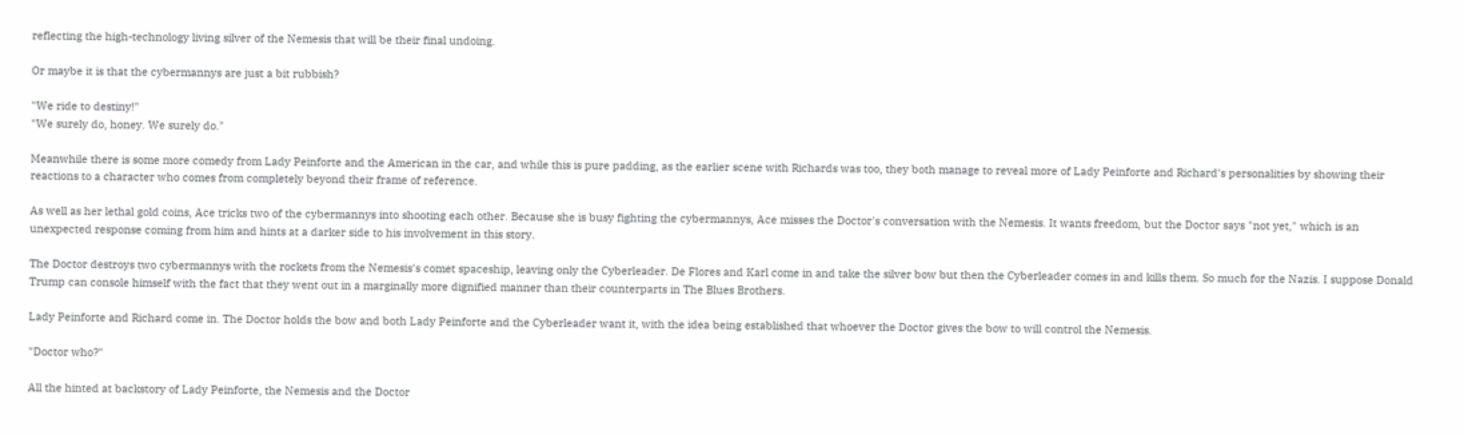reflecting the high-technology living silver of the Nemesis that will be their final undoing.

Or maybe it is that the cybermannys are just a bit rubbish?

"We ride to destiny!"
"We surely do, honey. We surely do."

Meanwhile there is some more comedy from Lady Peinforte and the American in the car, and while this is pure padding, as the earlier scene with Richards was too, they both manage to reveal more of Lady Peinforte and Richard's personalities by showing their reactions to a character who comes from completely beyond their frame of reference.

As well as her lethal gold coins, Ace tricks two of the cybermannys into shooting each other. Because she is busy fighting the cybermannys, Ace misses the Doctor's conversation with the Nemesis. It wants freedom, but the Doctor says "not yet," which is an unexpected response coming from him and hints at a darker side to his involvement in this story.

The Doctor destroys two cybermannys with the rockets from the Nemesis's comet spaceship, leaving only the Cyberleader. De Flores and Karl come in and take the silver bow but then the Cyberleader comes in and kills them. So much for the Nazis. I suppose Donald Trump can console himself with the fact that they went out in a marginally more dignified manner than their counterparts in The Blues Brothers.

Lady Peinforte and Richard come in. The Doctor holds the bow and both Lady Peinforte and the Cyberleader want it, with the idea being established that whoever the Doctor gives the bow to will control the Nemesis.

"Doctor who?"

All the hinted at backstory of Lady Peinforte, the Nemesis and the Doctor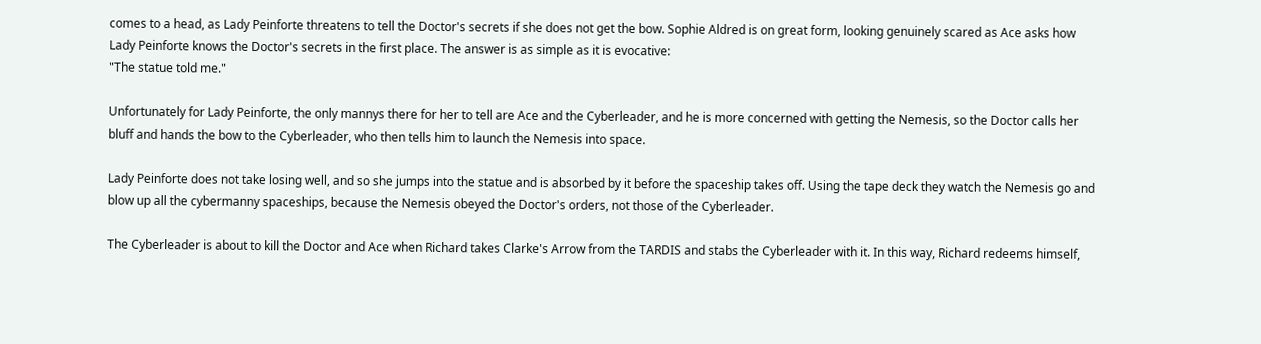comes to a head, as Lady Peinforte threatens to tell the Doctor's secrets if she does not get the bow. Sophie Aldred is on great form, looking genuinely scared as Ace asks how Lady Peinforte knows the Doctor's secrets in the first place. The answer is as simple as it is evocative:
"The statue told me."

Unfortunately for Lady Peinforte, the only mannys there for her to tell are Ace and the Cyberleader, and he is more concerned with getting the Nemesis, so the Doctor calls her bluff and hands the bow to the Cyberleader, who then tells him to launch the Nemesis into space.

Lady Peinforte does not take losing well, and so she jumps into the statue and is absorbed by it before the spaceship takes off. Using the tape deck they watch the Nemesis go and blow up all the cybermanny spaceships, because the Nemesis obeyed the Doctor's orders, not those of the Cyberleader.

The Cyberleader is about to kill the Doctor and Ace when Richard takes Clarke's Arrow from the TARDIS and stabs the Cyberleader with it. In this way, Richard redeems himself,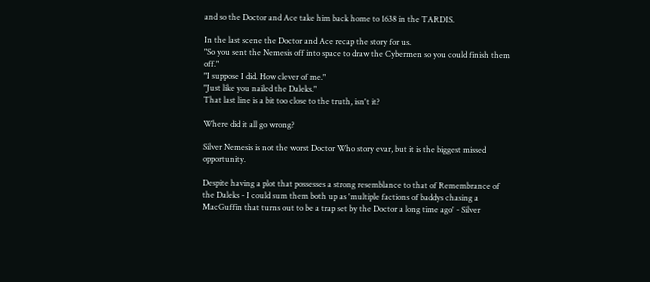and so the Doctor and Ace take him back home to 1638 in the TARDIS.

In the last scene the Doctor and Ace recap the story for us.
"So you sent the Nemesis off into space to draw the Cybermen so you could finish them off."
"I suppose I did. How clever of me."
"Just like you nailed the Daleks."
That last line is a bit too close to the truth, isn't it?

Where did it all go wrong?

Silver Nemesis is not the worst Doctor Who story evar, but it is the biggest missed opportunity.

Despite having a plot that possesses a strong resemblance to that of Remembrance of the Daleks - I could sum them both up as 'multiple factions of baddys chasing a MacGuffin that turns out to be a trap set by the Doctor a long time ago' - Silver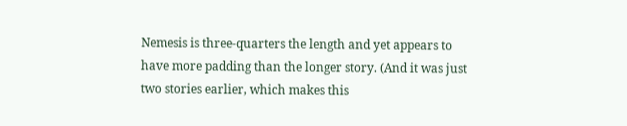Nemesis is three-quarters the length and yet appears to have more padding than the longer story. (And it was just two stories earlier, which makes this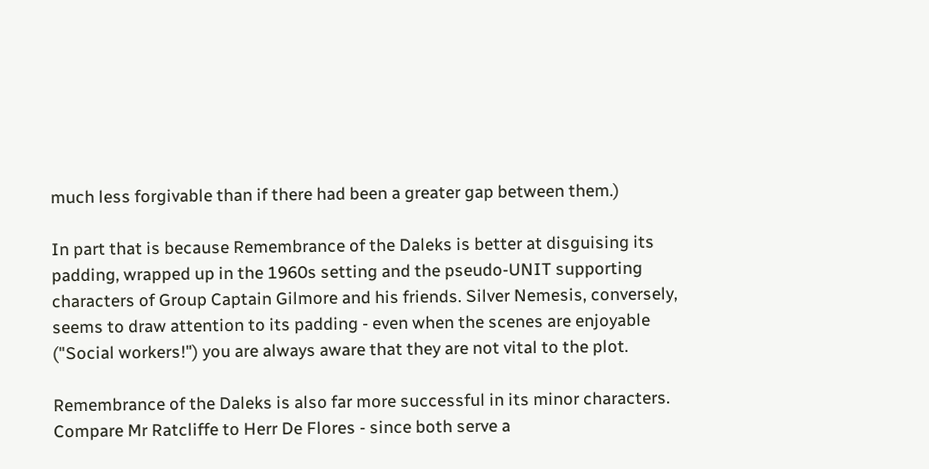much less forgivable than if there had been a greater gap between them.)

In part that is because Remembrance of the Daleks is better at disguising its padding, wrapped up in the 1960s setting and the pseudo-UNIT supporting characters of Group Captain Gilmore and his friends. Silver Nemesis, conversely, seems to draw attention to its padding - even when the scenes are enjoyable ("Social workers!") you are always aware that they are not vital to the plot.

Remembrance of the Daleks is also far more successful in its minor characters. Compare Mr Ratcliffe to Herr De Flores - since both serve a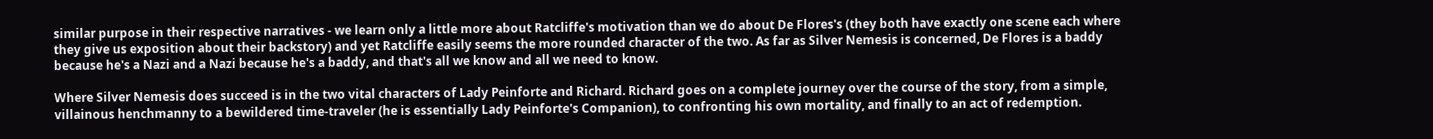similar purpose in their respective narratives - we learn only a little more about Ratcliffe's motivation than we do about De Flores's (they both have exactly one scene each where they give us exposition about their backstory) and yet Ratcliffe easily seems the more rounded character of the two. As far as Silver Nemesis is concerned, De Flores is a baddy because he's a Nazi and a Nazi because he's a baddy, and that's all we know and all we need to know.

Where Silver Nemesis does succeed is in the two vital characters of Lady Peinforte and Richard. Richard goes on a complete journey over the course of the story, from a simple, villainous henchmanny to a bewildered time-traveler (he is essentially Lady Peinforte's Companion), to confronting his own mortality, and finally to an act of redemption.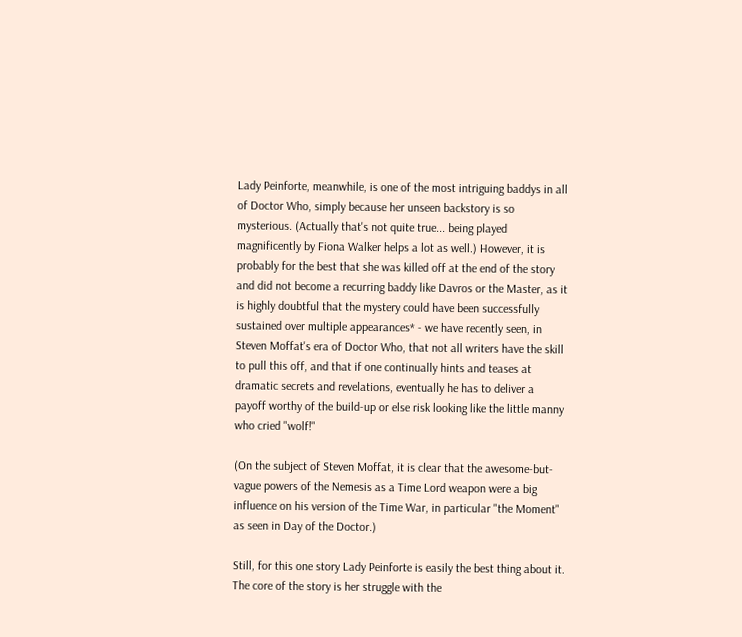Lady Peinforte, meanwhile, is one of the most intriguing baddys in all of Doctor Who, simply because her unseen backstory is so mysterious. (Actually that's not quite true... being played magnificently by Fiona Walker helps a lot as well.) However, it is probably for the best that she was killed off at the end of the story and did not become a recurring baddy like Davros or the Master, as it is highly doubtful that the mystery could have been successfully sustained over multiple appearances* - we have recently seen, in Steven Moffat's era of Doctor Who, that not all writers have the skill to pull this off, and that if one continually hints and teases at dramatic secrets and revelations, eventually he has to deliver a payoff worthy of the build-up or else risk looking like the little manny who cried "wolf!"

(On the subject of Steven Moffat, it is clear that the awesome-but-vague powers of the Nemesis as a Time Lord weapon were a big influence on his version of the Time War, in particular "the Moment" as seen in Day of the Doctor.)

Still, for this one story Lady Peinforte is easily the best thing about it. The core of the story is her struggle with the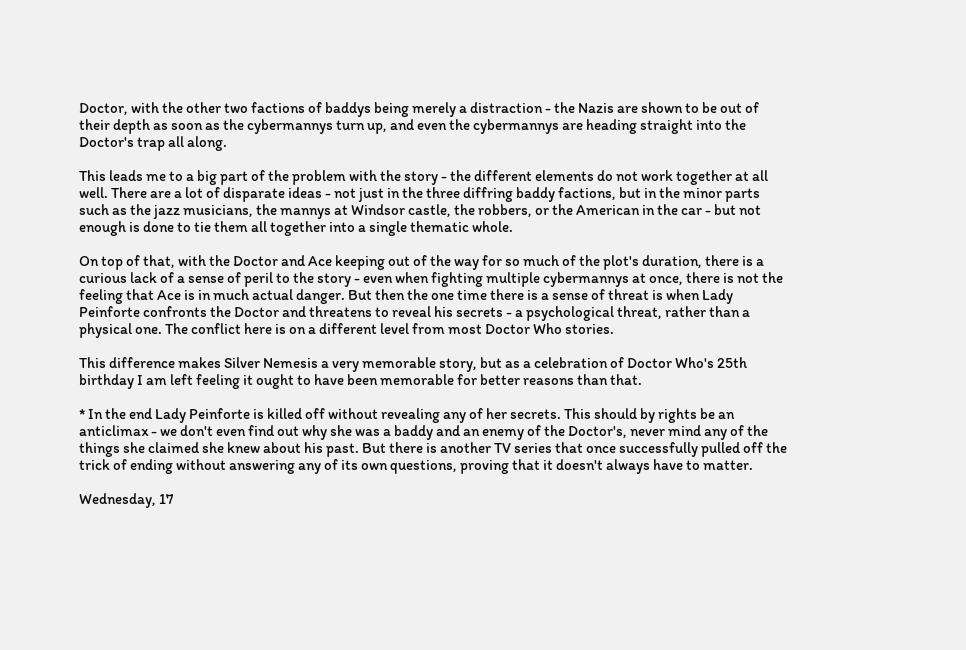Doctor, with the other two factions of baddys being merely a distraction - the Nazis are shown to be out of their depth as soon as the cybermannys turn up, and even the cybermannys are heading straight into the Doctor's trap all along.

This leads me to a big part of the problem with the story - the different elements do not work together at all well. There are a lot of disparate ideas - not just in the three diffring baddy factions, but in the minor parts such as the jazz musicians, the mannys at Windsor castle, the robbers, or the American in the car - but not enough is done to tie them all together into a single thematic whole.

On top of that, with the Doctor and Ace keeping out of the way for so much of the plot's duration, there is a curious lack of a sense of peril to the story - even when fighting multiple cybermannys at once, there is not the feeling that Ace is in much actual danger. But then the one time there is a sense of threat is when Lady Peinforte confronts the Doctor and threatens to reveal his secrets - a psychological threat, rather than a physical one. The conflict here is on a different level from most Doctor Who stories.

This difference makes Silver Nemesis a very memorable story, but as a celebration of Doctor Who's 25th birthday I am left feeling it ought to have been memorable for better reasons than that.

* In the end Lady Peinforte is killed off without revealing any of her secrets. This should by rights be an anticlimax - we don't even find out why she was a baddy and an enemy of the Doctor's, never mind any of the things she claimed she knew about his past. But there is another TV series that once successfully pulled off the trick of ending without answering any of its own questions, proving that it doesn't always have to matter.

Wednesday, 17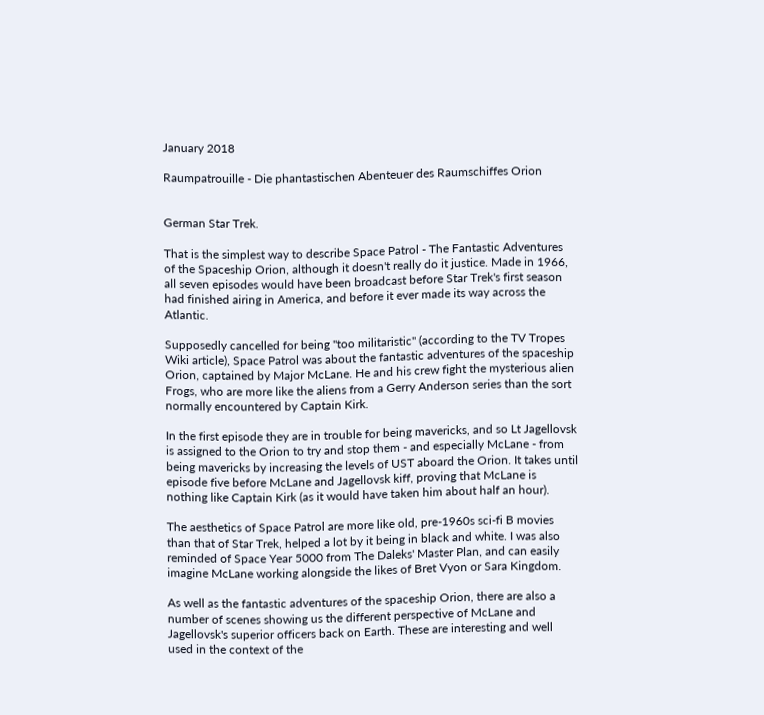January 2018

Raumpatrouille - Die phantastischen Abenteuer des Raumschiffes Orion


German Star Trek.

That is the simplest way to describe Space Patrol - The Fantastic Adventures of the Spaceship Orion, although it doesn't really do it justice. Made in 1966, all seven episodes would have been broadcast before Star Trek's first season had finished airing in America, and before it ever made its way across the Atlantic.

Supposedly cancelled for being "too militaristic" (according to the TV Tropes Wiki article), Space Patrol was about the fantastic adventures of the spaceship Orion, captained by Major McLane. He and his crew fight the mysterious alien Frogs, who are more like the aliens from a Gerry Anderson series than the sort normally encountered by Captain Kirk.

In the first episode they are in trouble for being mavericks, and so Lt Jagellovsk is assigned to the Orion to try and stop them - and especially McLane - from being mavericks by increasing the levels of UST aboard the Orion. It takes until episode five before McLane and Jagellovsk kiff, proving that McLane is nothing like Captain Kirk (as it would have taken him about half an hour).

The aesthetics of Space Patrol are more like old, pre-1960s sci-fi B movies than that of Star Trek, helped a lot by it being in black and white. I was also reminded of Space Year 5000 from The Daleks' Master Plan, and can easily imagine McLane working alongside the likes of Bret Vyon or Sara Kingdom.

As well as the fantastic adventures of the spaceship Orion, there are also a number of scenes showing us the different perspective of McLane and Jagellovsk's superior officers back on Earth. These are interesting and well used in the context of the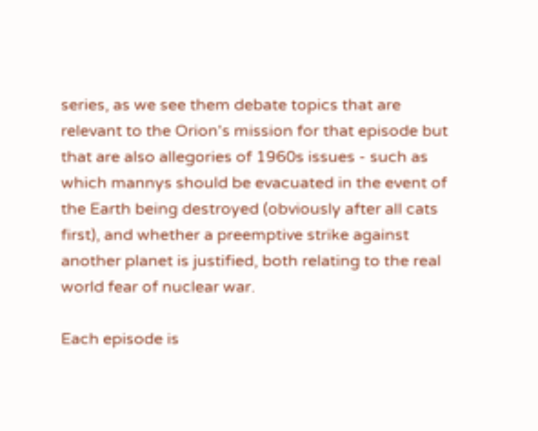series, as we see them debate topics that are relevant to the Orion's mission for that episode but that are also allegories of 1960s issues - such as which mannys should be evacuated in the event of the Earth being destroyed (obviously after all cats first), and whether a preemptive strike against another planet is justified, both relating to the real world fear of nuclear war.

Each episode is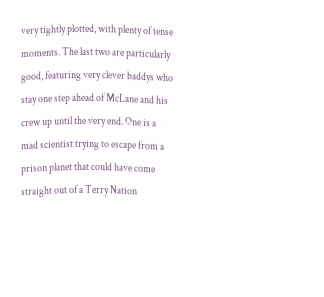very tightly plotted, with plenty of tense moments. The last two are particularly good, featuring very clever baddys who stay one step ahead of McLane and his crew up until the very end. One is a mad scientist trying to escape from a prison planet that could have come straight out of a Terry Nation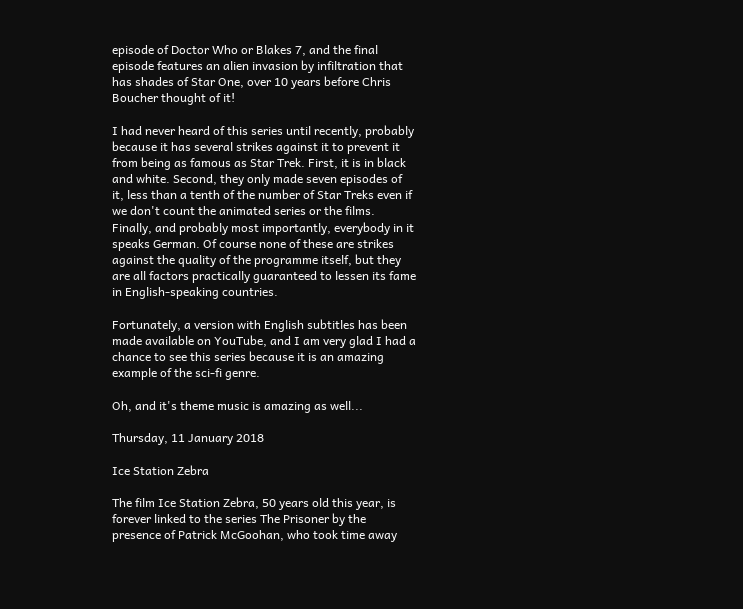episode of Doctor Who or Blakes 7, and the final episode features an alien invasion by infiltration that has shades of Star One, over 10 years before Chris Boucher thought of it!

I had never heard of this series until recently, probably because it has several strikes against it to prevent it from being as famous as Star Trek. First, it is in black and white. Second, they only made seven episodes of it, less than a tenth of the number of Star Treks even if we don't count the animated series or the films. Finally, and probably most importantly, everybody in it speaks German. Of course none of these are strikes against the quality of the programme itself, but they are all factors practically guaranteed to lessen its fame in English-speaking countries.

Fortunately, a version with English subtitles has been made available on YouTube, and I am very glad I had a chance to see this series because it is an amazing example of the sci-fi genre.

Oh, and it's theme music is amazing as well...

Thursday, 11 January 2018

Ice Station Zebra

The film Ice Station Zebra, 50 years old this year, is forever linked to the series The Prisoner by the presence of Patrick McGoohan, who took time away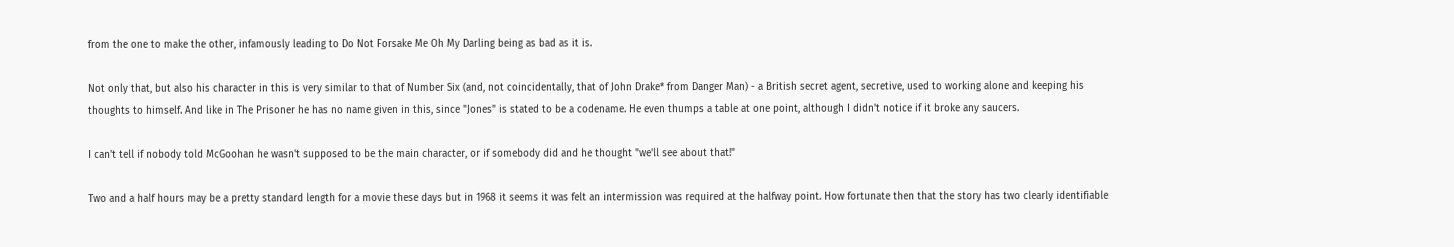from the one to make the other, infamously leading to Do Not Forsake Me Oh My Darling being as bad as it is.

Not only that, but also his character in this is very similar to that of Number Six (and, not coincidentally, that of John Drake* from Danger Man) - a British secret agent, secretive, used to working alone and keeping his thoughts to himself. And like in The Prisoner he has no name given in this, since "Jones" is stated to be a codename. He even thumps a table at one point, although I didn't notice if it broke any saucers.

I can't tell if nobody told McGoohan he wasn't supposed to be the main character, or if somebody did and he thought "we'll see about that!"

Two and a half hours may be a pretty standard length for a movie these days but in 1968 it seems it was felt an intermission was required at the halfway point. How fortunate then that the story has two clearly identifiable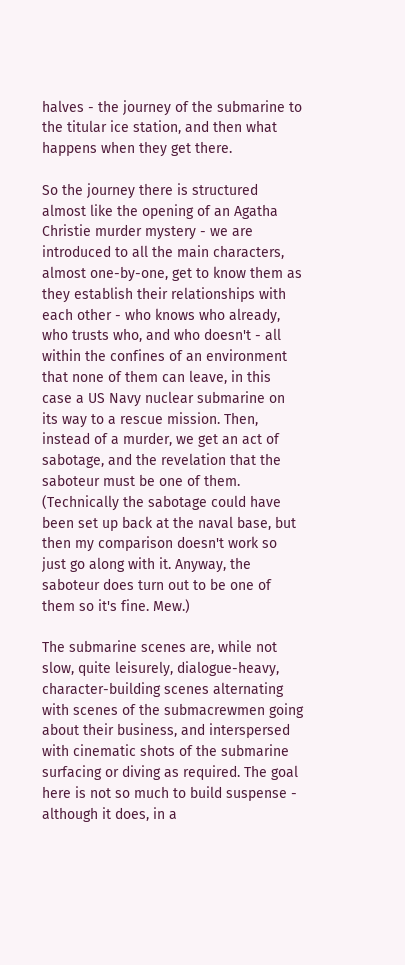halves - the journey of the submarine to the titular ice station, and then what happens when they get there.

So the journey there is structured almost like the opening of an Agatha Christie murder mystery - we are introduced to all the main characters, almost one-by-one, get to know them as they establish their relationships with each other - who knows who already, who trusts who, and who doesn't - all within the confines of an environment that none of them can leave, in this case a US Navy nuclear submarine on its way to a rescue mission. Then, instead of a murder, we get an act of sabotage, and the revelation that the saboteur must be one of them. (Technically the sabotage could have been set up back at the naval base, but then my comparison doesn't work so just go along with it. Anyway, the saboteur does turn out to be one of them so it's fine. Mew.)

The submarine scenes are, while not slow, quite leisurely, dialogue-heavy, character-building scenes alternating with scenes of the submacrewmen going about their business, and interspersed with cinematic shots of the submarine surfacing or diving as required. The goal here is not so much to build suspense - although it does, in a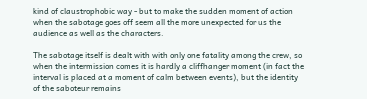kind of claustrophobic way - but to make the sudden moment of action when the sabotage goes off seem all the more unexpected for us the audience as well as the characters.

The sabotage itself is dealt with with only one fatality among the crew, so when the intermission comes it is hardly a cliffhanger moment (in fact the interval is placed at a moment of calm between events), but the identity of the saboteur remains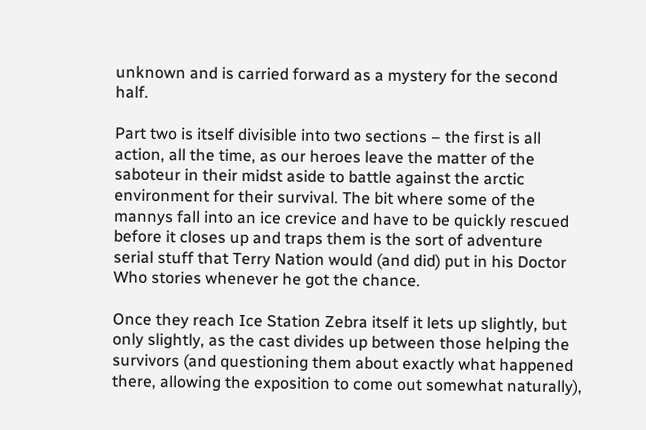unknown and is carried forward as a mystery for the second half.

Part two is itself divisible into two sections – the first is all action, all the time, as our heroes leave the matter of the saboteur in their midst aside to battle against the arctic environment for their survival. The bit where some of the mannys fall into an ice crevice and have to be quickly rescued before it closes up and traps them is the sort of adventure serial stuff that Terry Nation would (and did) put in his Doctor Who stories whenever he got the chance.

Once they reach Ice Station Zebra itself it lets up slightly, but only slightly, as the cast divides up between those helping the survivors (and questioning them about exactly what happened there, allowing the exposition to come out somewhat naturally),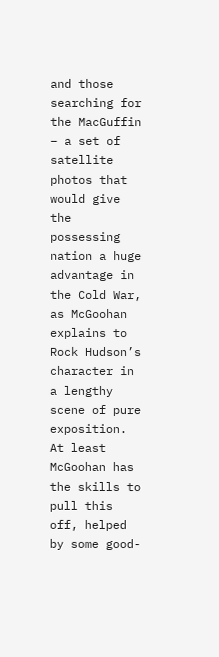and those searching for the MacGuffin – a set of satellite photos that would give the possessing nation a huge advantage in the Cold War, as McGoohan explains to Rock Hudson’s character in a lengthy scene of pure exposition. At least McGoohan has the skills to pull this off, helped by some good-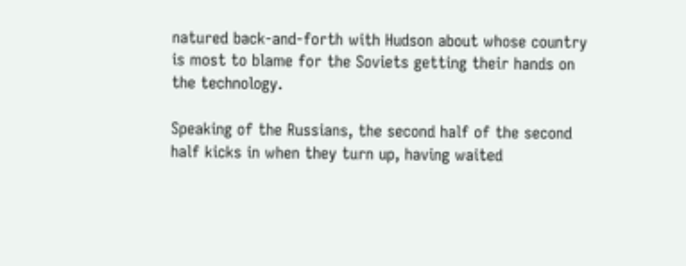natured back-and-forth with Hudson about whose country is most to blame for the Soviets getting their hands on the technology.

Speaking of the Russians, the second half of the second half kicks in when they turn up, having waited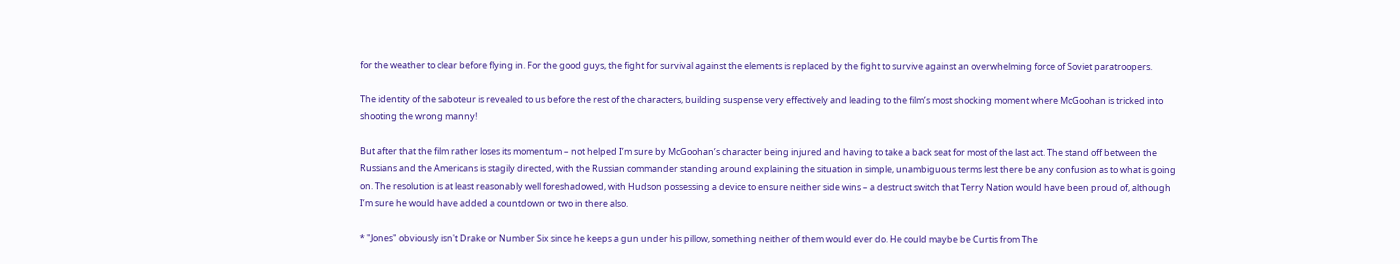for the weather to clear before flying in. For the good guys, the fight for survival against the elements is replaced by the fight to survive against an overwhelming force of Soviet paratroopers.

The identity of the saboteur is revealed to us before the rest of the characters, building suspense very effectively and leading to the film’s most shocking moment where McGoohan is tricked into shooting the wrong manny!

But after that the film rather loses its momentum – not helped I’m sure by McGoohan’s character being injured and having to take a back seat for most of the last act. The stand off between the Russians and the Americans is stagily directed, with the Russian commander standing around explaining the situation in simple, unambiguous terms lest there be any confusion as to what is going on. The resolution is at least reasonably well foreshadowed, with Hudson possessing a device to ensure neither side wins – a destruct switch that Terry Nation would have been proud of, although I’m sure he would have added a countdown or two in there also.

* "Jones" obviously isn't Drake or Number Six since he keeps a gun under his pillow, something neither of them would ever do. He could maybe be Curtis from The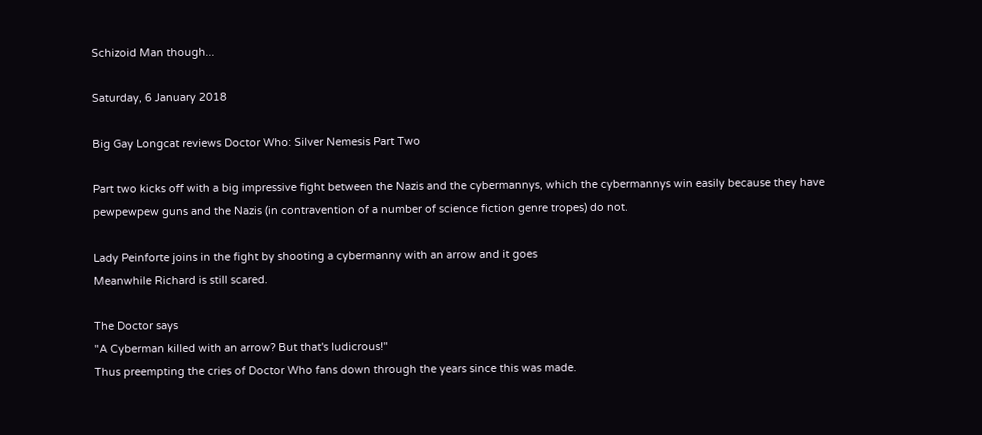Schizoid Man though...

Saturday, 6 January 2018

Big Gay Longcat reviews Doctor Who: Silver Nemesis Part Two

Part two kicks off with a big impressive fight between the Nazis and the cybermannys, which the cybermannys win easily because they have pewpewpew guns and the Nazis (in contravention of a number of science fiction genre tropes) do not.

Lady Peinforte joins in the fight by shooting a cybermanny with an arrow and it goes
Meanwhile Richard is still scared.

The Doctor says
"A Cyberman killed with an arrow? But that's ludicrous!"
Thus preempting the cries of Doctor Who fans down through the years since this was made.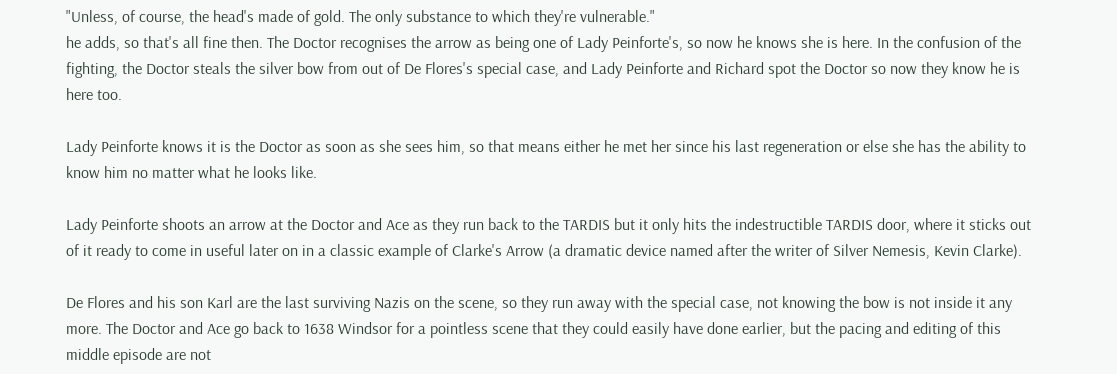"Unless, of course, the head's made of gold. The only substance to which they're vulnerable."
he adds, so that's all fine then. The Doctor recognises the arrow as being one of Lady Peinforte's, so now he knows she is here. In the confusion of the fighting, the Doctor steals the silver bow from out of De Flores's special case, and Lady Peinforte and Richard spot the Doctor so now they know he is here too.

Lady Peinforte knows it is the Doctor as soon as she sees him, so that means either he met her since his last regeneration or else she has the ability to know him no matter what he looks like.

Lady Peinforte shoots an arrow at the Doctor and Ace as they run back to the TARDIS but it only hits the indestructible TARDIS door, where it sticks out of it ready to come in useful later on in a classic example of Clarke's Arrow (a dramatic device named after the writer of Silver Nemesis, Kevin Clarke).

De Flores and his son Karl are the last surviving Nazis on the scene, so they run away with the special case, not knowing the bow is not inside it any more. The Doctor and Ace go back to 1638 Windsor for a pointless scene that they could easily have done earlier, but the pacing and editing of this middle episode are not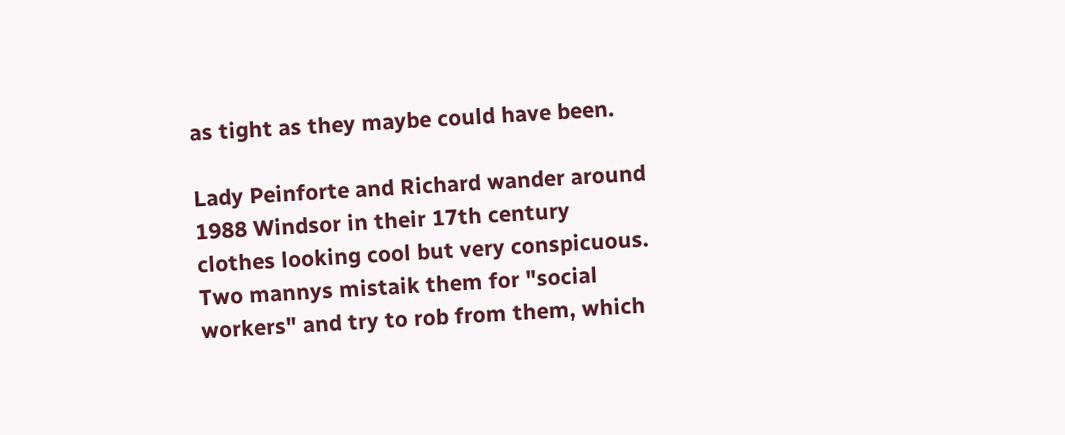as tight as they maybe could have been.

Lady Peinforte and Richard wander around 1988 Windsor in their 17th century clothes looking cool but very conspicuous. Two mannys mistaik them for "social workers" and try to rob from them, which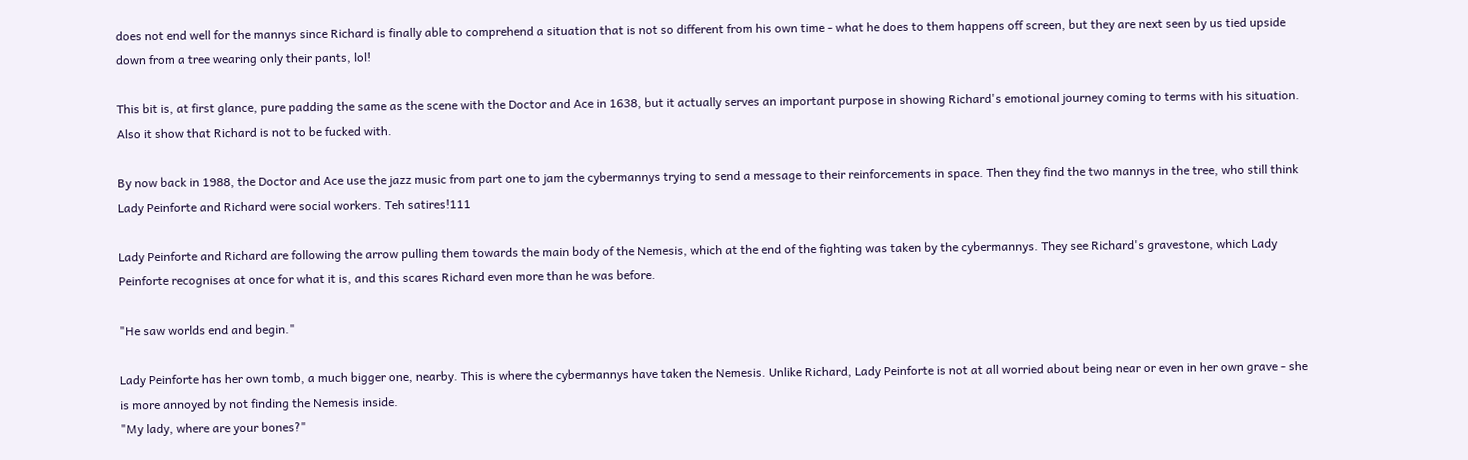does not end well for the mannys since Richard is finally able to comprehend a situation that is not so different from his own time - what he does to them happens off screen, but they are next seen by us tied upside down from a tree wearing only their pants, lol!

This bit is, at first glance, pure padding the same as the scene with the Doctor and Ace in 1638, but it actually serves an important purpose in showing Richard's emotional journey coming to terms with his situation. Also it show that Richard is not to be fucked with.

By now back in 1988, the Doctor and Ace use the jazz music from part one to jam the cybermannys trying to send a message to their reinforcements in space. Then they find the two mannys in the tree, who still think Lady Peinforte and Richard were social workers. Teh satires!111

Lady Peinforte and Richard are following the arrow pulling them towards the main body of the Nemesis, which at the end of the fighting was taken by the cybermannys. They see Richard's gravestone, which Lady Peinforte recognises at once for what it is, and this scares Richard even more than he was before.

"He saw worlds end and begin."

Lady Peinforte has her own tomb, a much bigger one, nearby. This is where the cybermannys have taken the Nemesis. Unlike Richard, Lady Peinforte is not at all worried about being near or even in her own grave - she is more annoyed by not finding the Nemesis inside.
"My lady, where are your bones?"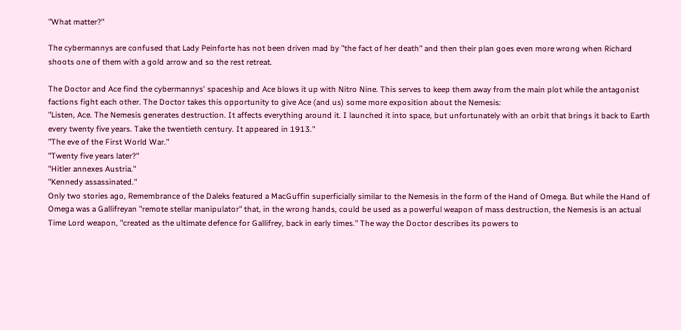"What matter?"

The cybermannys are confused that Lady Peinforte has not been driven mad by "the fact of her death" and then their plan goes even more wrong when Richard shoots one of them with a gold arrow and so the rest retreat.

The Doctor and Ace find the cybermannys' spaceship and Ace blows it up with Nitro Nine. This serves to keep them away from the main plot while the antagonist factions fight each other. The Doctor takes this opportunity to give Ace (and us) some more exposition about the Nemesis:
"Listen, Ace. The Nemesis generates destruction. It affects everything around it. I launched it into space, but unfortunately with an orbit that brings it back to Earth every twenty five years. Take the twentieth century. It appeared in 1913."
"The eve of the First World War."
"Twenty five years later?"
"Hitler annexes Austria."
"Kennedy assassinated."
Only two stories ago, Remembrance of the Daleks featured a MacGuffin superficially similar to the Nemesis in the form of the Hand of Omega. But while the Hand of Omega was a Gallifreyan "remote stellar manipulator" that, in the wrong hands, could be used as a powerful weapon of mass destruction, the Nemesis is an actual Time Lord weapon, "created as the ultimate defence for Gallifrey, back in early times." The way the Doctor describes its powers to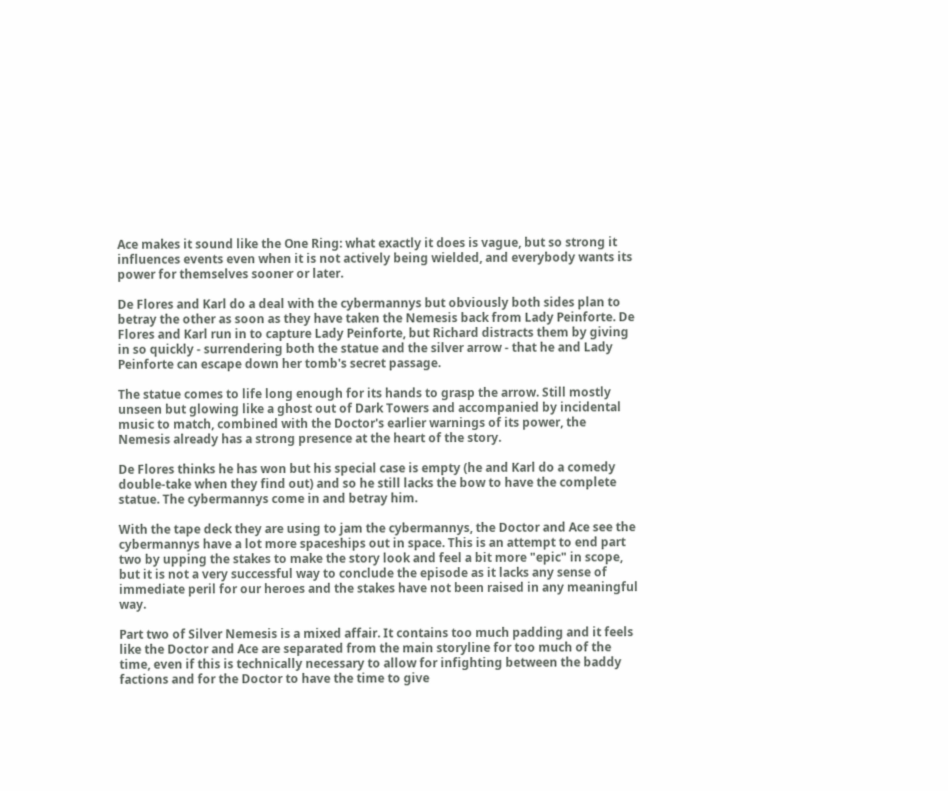Ace makes it sound like the One Ring: what exactly it does is vague, but so strong it influences events even when it is not actively being wielded, and everybody wants its power for themselves sooner or later.

De Flores and Karl do a deal with the cybermannys but obviously both sides plan to betray the other as soon as they have taken the Nemesis back from Lady Peinforte. De Flores and Karl run in to capture Lady Peinforte, but Richard distracts them by giving in so quickly - surrendering both the statue and the silver arrow - that he and Lady Peinforte can escape down her tomb's secret passage.

The statue comes to life long enough for its hands to grasp the arrow. Still mostly unseen but glowing like a ghost out of Dark Towers and accompanied by incidental music to match, combined with the Doctor's earlier warnings of its power, the Nemesis already has a strong presence at the heart of the story.

De Flores thinks he has won but his special case is empty (he and Karl do a comedy double-take when they find out) and so he still lacks the bow to have the complete statue. The cybermannys come in and betray him.

With the tape deck they are using to jam the cybermannys, the Doctor and Ace see the cybermannys have a lot more spaceships out in space. This is an attempt to end part two by upping the stakes to make the story look and feel a bit more "epic" in scope, but it is not a very successful way to conclude the episode as it lacks any sense of immediate peril for our heroes and the stakes have not been raised in any meaningful way.

Part two of Silver Nemesis is a mixed affair. It contains too much padding and it feels like the Doctor and Ace are separated from the main storyline for too much of the time, even if this is technically necessary to allow for infighting between the baddy factions and for the Doctor to have the time to give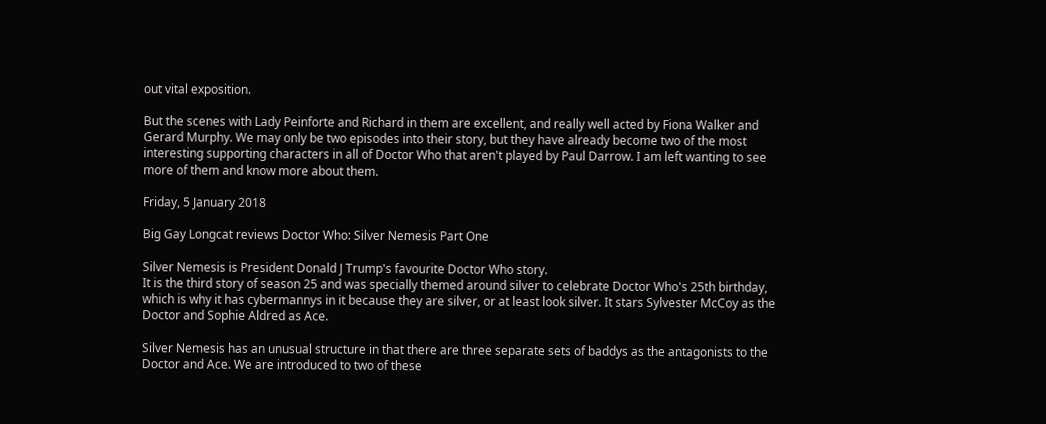out vital exposition.

But the scenes with Lady Peinforte and Richard in them are excellent, and really well acted by Fiona Walker and Gerard Murphy. We may only be two episodes into their story, but they have already become two of the most interesting supporting characters in all of Doctor Who that aren't played by Paul Darrow. I am left wanting to see more of them and know more about them.

Friday, 5 January 2018

Big Gay Longcat reviews Doctor Who: Silver Nemesis Part One

Silver Nemesis is President Donald J Trump's favourite Doctor Who story.
It is the third story of season 25 and was specially themed around silver to celebrate Doctor Who's 25th birthday, which is why it has cybermannys in it because they are silver, or at least look silver. It stars Sylvester McCoy as the Doctor and Sophie Aldred as Ace.

Silver Nemesis has an unusual structure in that there are three separate sets of baddys as the antagonists to the Doctor and Ace. We are introduced to two of these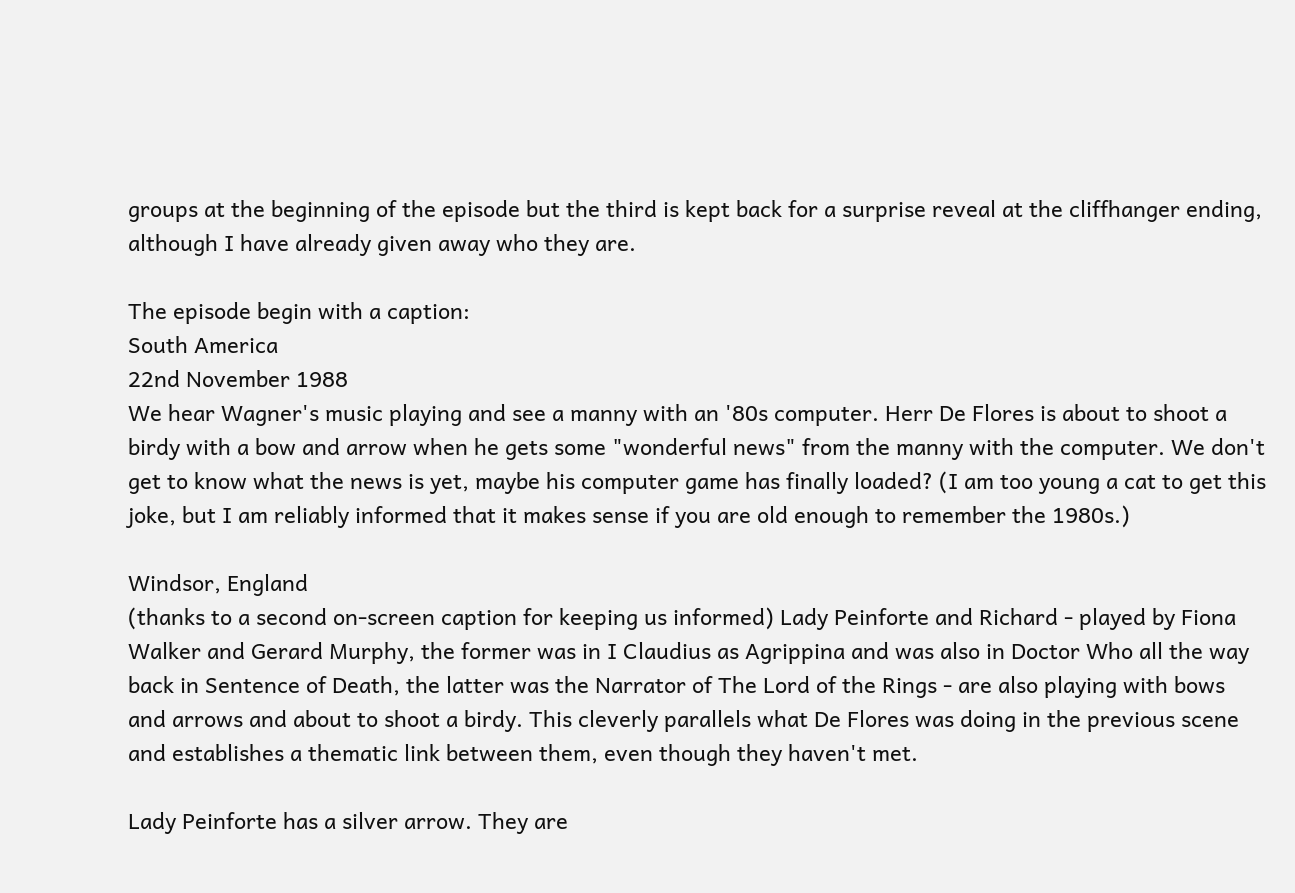groups at the beginning of the episode but the third is kept back for a surprise reveal at the cliffhanger ending, although I have already given away who they are.

The episode begin with a caption:
South America
22nd November 1988
We hear Wagner's music playing and see a manny with an '80s computer. Herr De Flores is about to shoot a birdy with a bow and arrow when he gets some "wonderful news" from the manny with the computer. We don't get to know what the news is yet, maybe his computer game has finally loaded? (I am too young a cat to get this joke, but I am reliably informed that it makes sense if you are old enough to remember the 1980s.)

Windsor, England
(thanks to a second on-screen caption for keeping us informed) Lady Peinforte and Richard - played by Fiona Walker and Gerard Murphy, the former was in I Claudius as Agrippina and was also in Doctor Who all the way back in Sentence of Death, the latter was the Narrator of The Lord of the Rings - are also playing with bows and arrows and about to shoot a birdy. This cleverly parallels what De Flores was doing in the previous scene and establishes a thematic link between them, even though they haven't met.

Lady Peinforte has a silver arrow. They are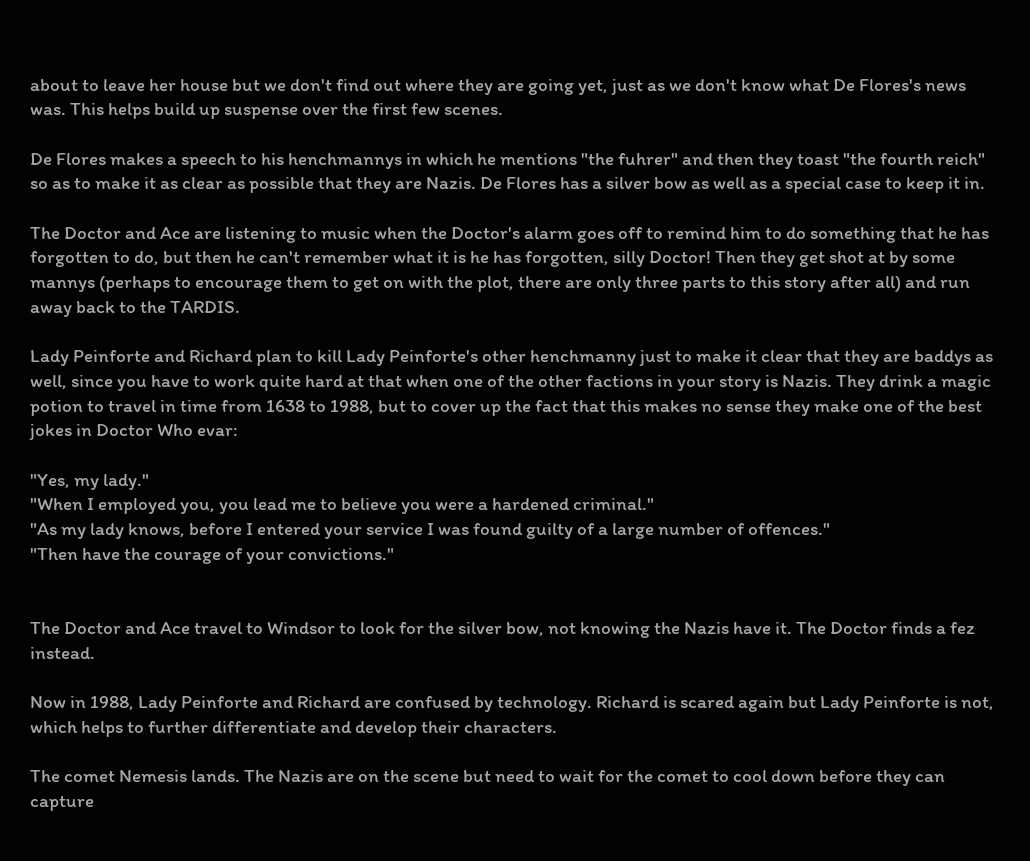about to leave her house but we don't find out where they are going yet, just as we don't know what De Flores's news was. This helps build up suspense over the first few scenes.

De Flores makes a speech to his henchmannys in which he mentions "the fuhrer" and then they toast "the fourth reich" so as to make it as clear as possible that they are Nazis. De Flores has a silver bow as well as a special case to keep it in.

The Doctor and Ace are listening to music when the Doctor's alarm goes off to remind him to do something that he has forgotten to do, but then he can't remember what it is he has forgotten, silly Doctor! Then they get shot at by some mannys (perhaps to encourage them to get on with the plot, there are only three parts to this story after all) and run away back to the TARDIS.

Lady Peinforte and Richard plan to kill Lady Peinforte's other henchmanny just to make it clear that they are baddys as well, since you have to work quite hard at that when one of the other factions in your story is Nazis. They drink a magic potion to travel in time from 1638 to 1988, but to cover up the fact that this makes no sense they make one of the best jokes in Doctor Who evar:

"Yes, my lady."
"When I employed you, you lead me to believe you were a hardened criminal."
"As my lady knows, before I entered your service I was found guilty of a large number of offences."
"Then have the courage of your convictions."


The Doctor and Ace travel to Windsor to look for the silver bow, not knowing the Nazis have it. The Doctor finds a fez instead.

Now in 1988, Lady Peinforte and Richard are confused by technology. Richard is scared again but Lady Peinforte is not, which helps to further differentiate and develop their characters.

The comet Nemesis lands. The Nazis are on the scene but need to wait for the comet to cool down before they can capture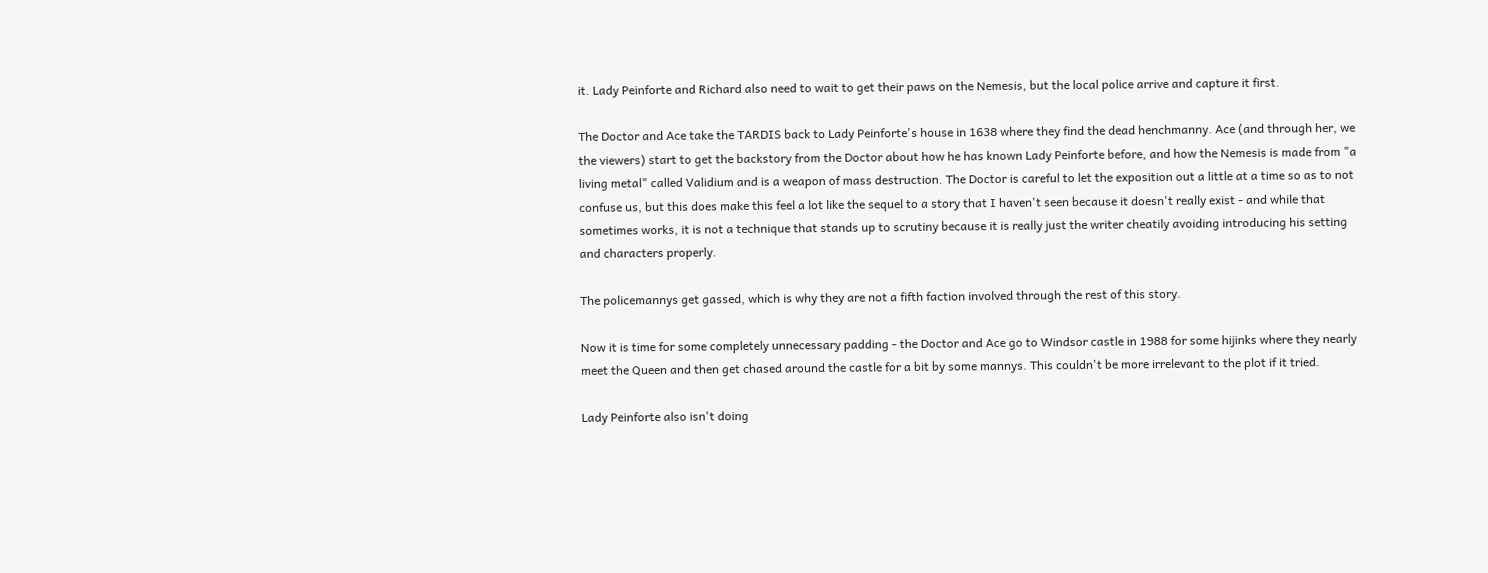it. Lady Peinforte and Richard also need to wait to get their paws on the Nemesis, but the local police arrive and capture it first.

The Doctor and Ace take the TARDIS back to Lady Peinforte's house in 1638 where they find the dead henchmanny. Ace (and through her, we the viewers) start to get the backstory from the Doctor about how he has known Lady Peinforte before, and how the Nemesis is made from "a living metal" called Validium and is a weapon of mass destruction. The Doctor is careful to let the exposition out a little at a time so as to not confuse us, but this does make this feel a lot like the sequel to a story that I haven't seen because it doesn't really exist - and while that sometimes works, it is not a technique that stands up to scrutiny because it is really just the writer cheatily avoiding introducing his setting and characters properly.

The policemannys get gassed, which is why they are not a fifth faction involved through the rest of this story.

Now it is time for some completely unnecessary padding - the Doctor and Ace go to Windsor castle in 1988 for some hijinks where they nearly meet the Queen and then get chased around the castle for a bit by some mannys. This couldn't be more irrelevant to the plot if it tried.

Lady Peinforte also isn't doing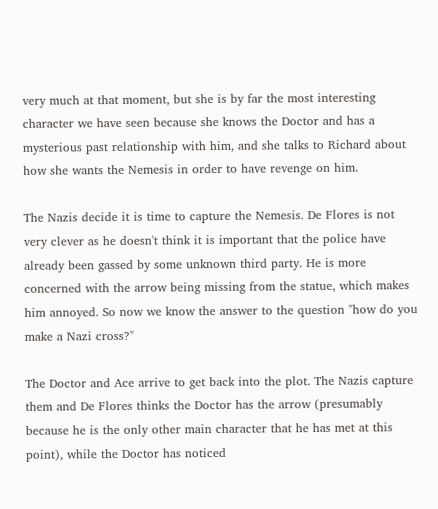very much at that moment, but she is by far the most interesting character we have seen because she knows the Doctor and has a mysterious past relationship with him, and she talks to Richard about how she wants the Nemesis in order to have revenge on him.

The Nazis decide it is time to capture the Nemesis. De Flores is not very clever as he doesn't think it is important that the police have already been gassed by some unknown third party. He is more concerned with the arrow being missing from the statue, which makes him annoyed. So now we know the answer to the question "how do you make a Nazi cross?"

The Doctor and Ace arrive to get back into the plot. The Nazis capture them and De Flores thinks the Doctor has the arrow (presumably because he is the only other main character that he has met at this point), while the Doctor has noticed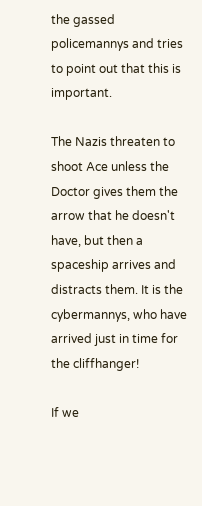the gassed policemannys and tries to point out that this is important.

The Nazis threaten to shoot Ace unless the Doctor gives them the arrow that he doesn't have, but then a spaceship arrives and distracts them. It is the cybermannys, who have arrived just in time for the cliffhanger!

If we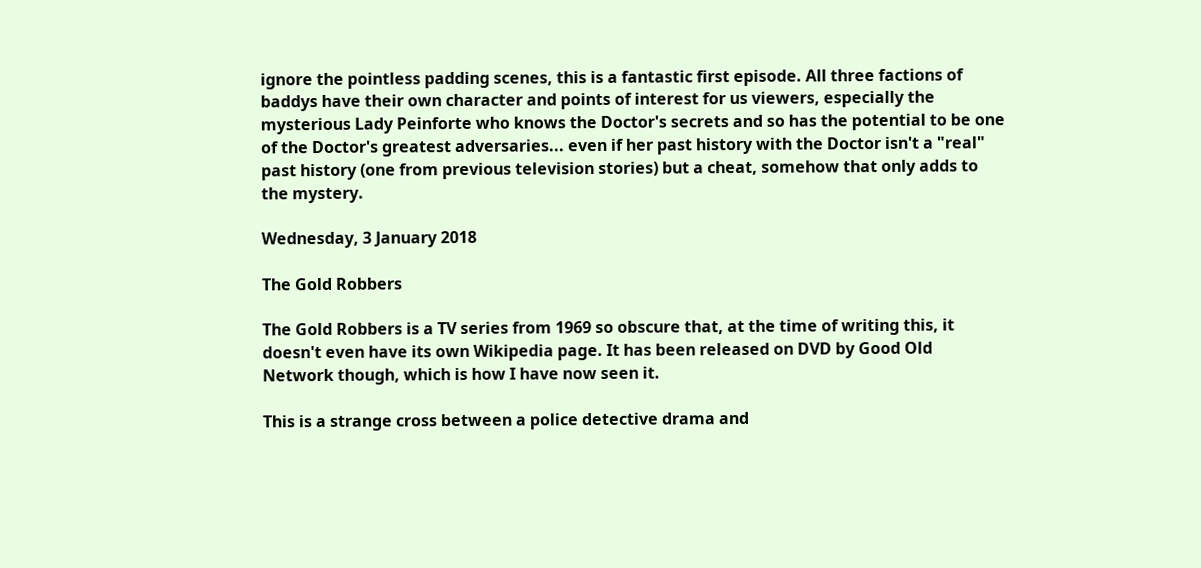ignore the pointless padding scenes, this is a fantastic first episode. All three factions of baddys have their own character and points of interest for us viewers, especially the mysterious Lady Peinforte who knows the Doctor's secrets and so has the potential to be one of the Doctor's greatest adversaries... even if her past history with the Doctor isn't a "real" past history (one from previous television stories) but a cheat, somehow that only adds to the mystery.

Wednesday, 3 January 2018

The Gold Robbers

The Gold Robbers is a TV series from 1969 so obscure that, at the time of writing this, it doesn't even have its own Wikipedia page. It has been released on DVD by Good Old Network though, which is how I have now seen it.

This is a strange cross between a police detective drama and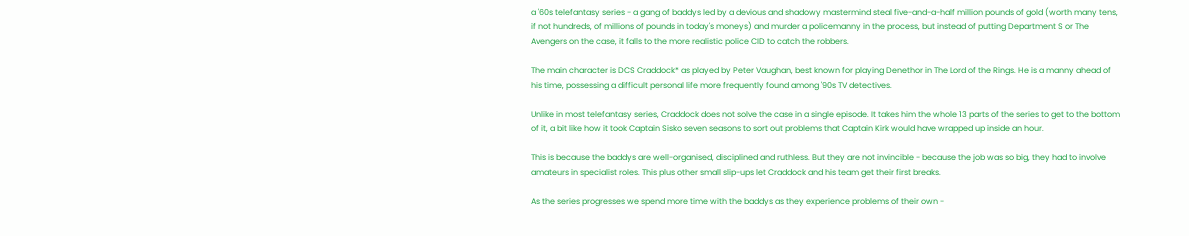a '60s telefantasy series - a gang of baddys led by a devious and shadowy mastermind steal five-and-a-half million pounds of gold (worth many tens, if not hundreds, of millions of pounds in today's moneys) and murder a policemanny in the process, but instead of putting Department S or The Avengers on the case, it falls to the more realistic police CID to catch the robbers.

The main character is DCS Craddock* as played by Peter Vaughan, best known for playing Denethor in The Lord of the Rings. He is a manny ahead of his time, possessing a difficult personal life more frequently found among '90s TV detectives.

Unlike in most telefantasy series, Craddock does not solve the case in a single episode. It takes him the whole 13 parts of the series to get to the bottom of it, a bit like how it took Captain Sisko seven seasons to sort out problems that Captain Kirk would have wrapped up inside an hour.

This is because the baddys are well-organised, disciplined and ruthless. But they are not invincible - because the job was so big, they had to involve amateurs in specialist roles. This plus other small slip-ups let Craddock and his team get their first breaks.

As the series progresses we spend more time with the baddys as they experience problems of their own -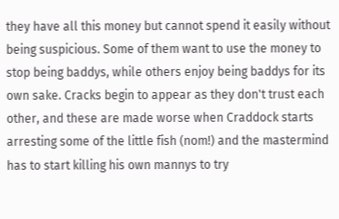they have all this money but cannot spend it easily without being suspicious. Some of them want to use the money to stop being baddys, while others enjoy being baddys for its own sake. Cracks begin to appear as they don't trust each other, and these are made worse when Craddock starts arresting some of the little fish (nom!) and the mastermind has to start killing his own mannys to try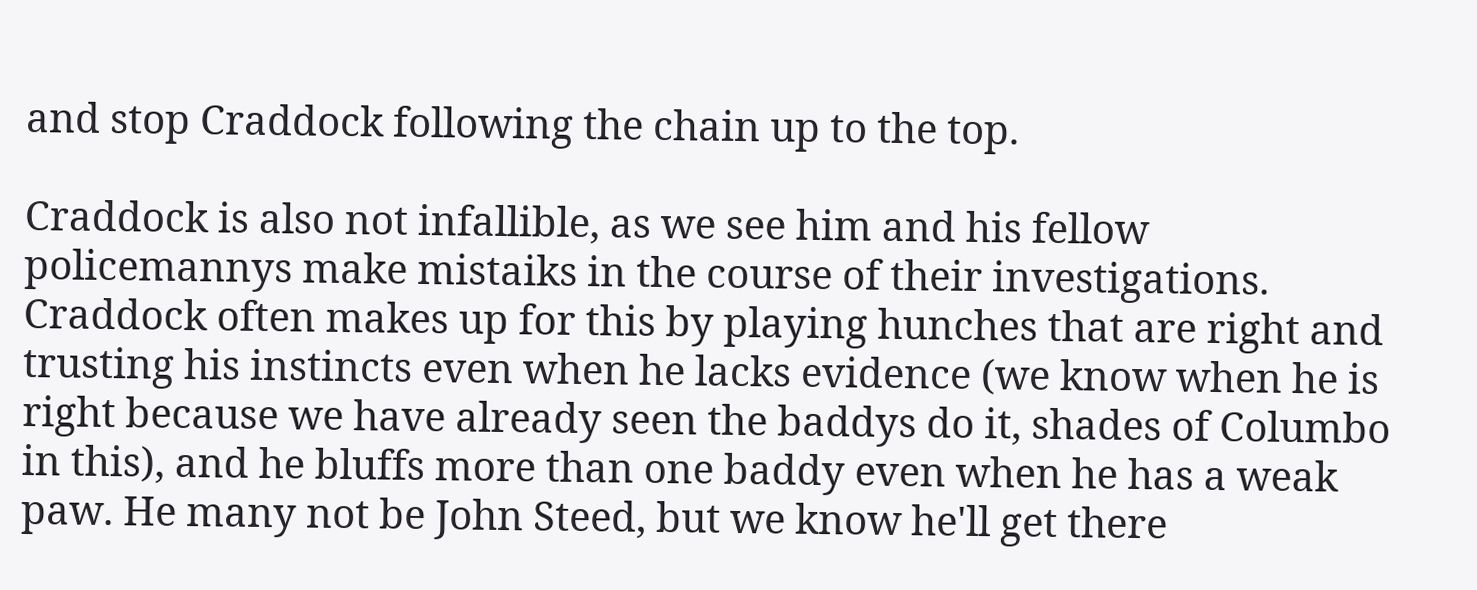and stop Craddock following the chain up to the top.

Craddock is also not infallible, as we see him and his fellow policemannys make mistaiks in the course of their investigations. Craddock often makes up for this by playing hunches that are right and trusting his instincts even when he lacks evidence (we know when he is right because we have already seen the baddys do it, shades of Columbo in this), and he bluffs more than one baddy even when he has a weak paw. He many not be John Steed, but we know he'll get there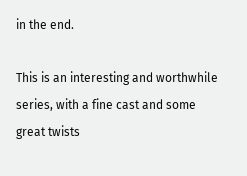in the end.

This is an interesting and worthwhile series, with a fine cast and some great twists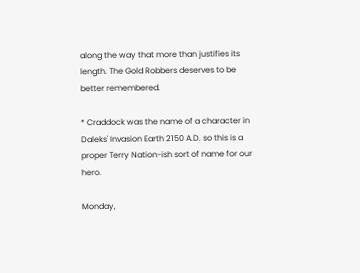along the way that more than justifies its length. The Gold Robbers deserves to be better remembered.

* Craddock was the name of a character in Daleks' Invasion Earth 2150 A.D. so this is a proper Terry Nation-ish sort of name for our hero.

Monday,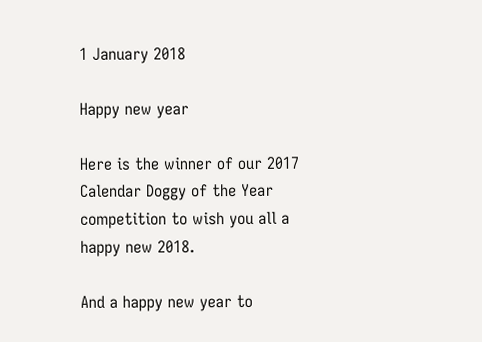1 January 2018

Happy new year

Here is the winner of our 2017 Calendar Doggy of the Year competition to wish you all a happy new 2018.

And a happy new year to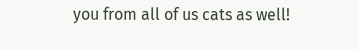you from all of us cats as well!